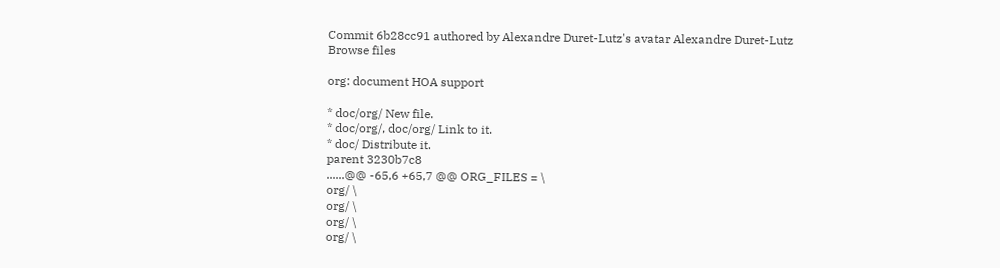Commit 6b28cc91 authored by Alexandre Duret-Lutz's avatar Alexandre Duret-Lutz
Browse files

org: document HOA support

* doc/org/ New file.
* doc/org/, doc/org/ Link to it.
* doc/ Distribute it.
parent 3230b7c8
......@@ -65,6 +65,7 @@ ORG_FILES = \
org/ \
org/ \
org/ \
org/ \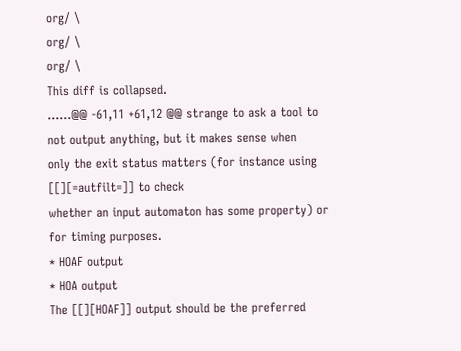org/ \
org/ \
org/ \
This diff is collapsed.
......@@ -61,11 +61,12 @@ strange to ask a tool to not output anything, but it makes sense when
only the exit status matters (for instance using [[][=autfilt=]] to check
whether an input automaton has some property) or for timing purposes.
* HOAF output
* HOA output
The [[][HOAF]] output should be the preferred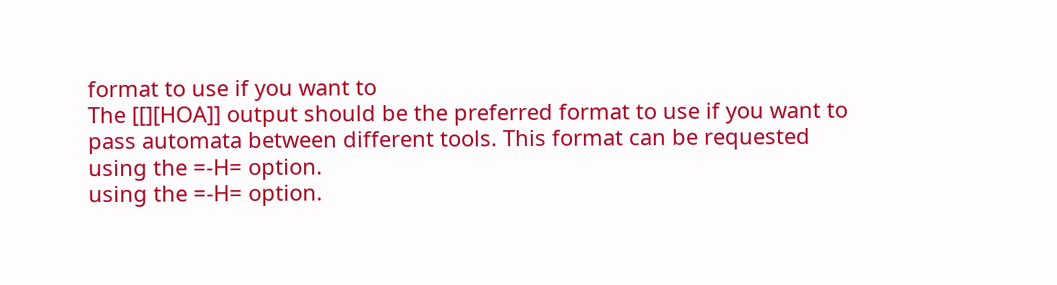format to use if you want to
The [[][HOA]] output should be the preferred format to use if you want to
pass automata between different tools. This format can be requested
using the =-H= option.
using the =-H= option.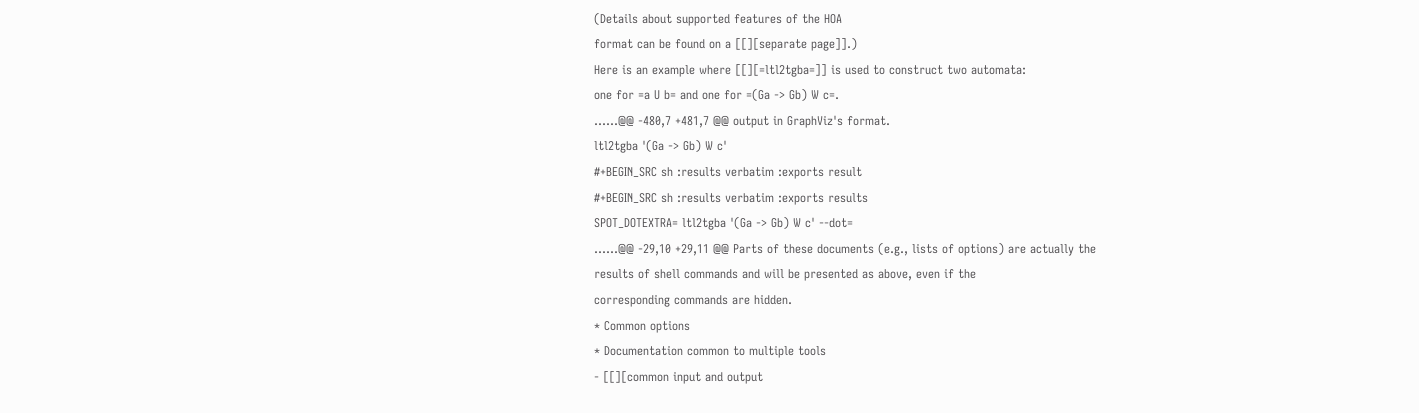(Details about supported features of the HOA
format can be found on a [[][separate page]].)
Here is an example where [[][=ltl2tgba=]] is used to construct two automata:
one for =a U b= and one for =(Ga -> Gb) W c=.
......@@ -480,7 +481,7 @@ output in GraphViz's format.
ltl2tgba '(Ga -> Gb) W c'
#+BEGIN_SRC sh :results verbatim :exports result
#+BEGIN_SRC sh :results verbatim :exports results
SPOT_DOTEXTRA= ltl2tgba '(Ga -> Gb) W c' --dot=
......@@ -29,10 +29,11 @@ Parts of these documents (e.g., lists of options) are actually the
results of shell commands and will be presented as above, even if the
corresponding commands are hidden.
* Common options
* Documentation common to multiple tools
- [[][common input and output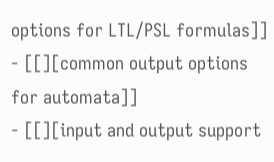options for LTL/PSL formulas]]
- [[][common output options for automata]]
- [[][input and output support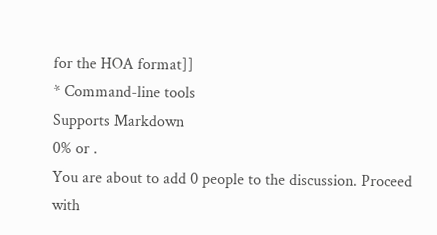for the HOA format]]
* Command-line tools
Supports Markdown
0% or .
You are about to add 0 people to the discussion. Proceed with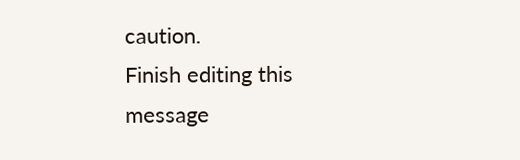caution.
Finish editing this message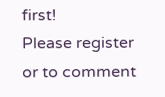first!
Please register or to comment